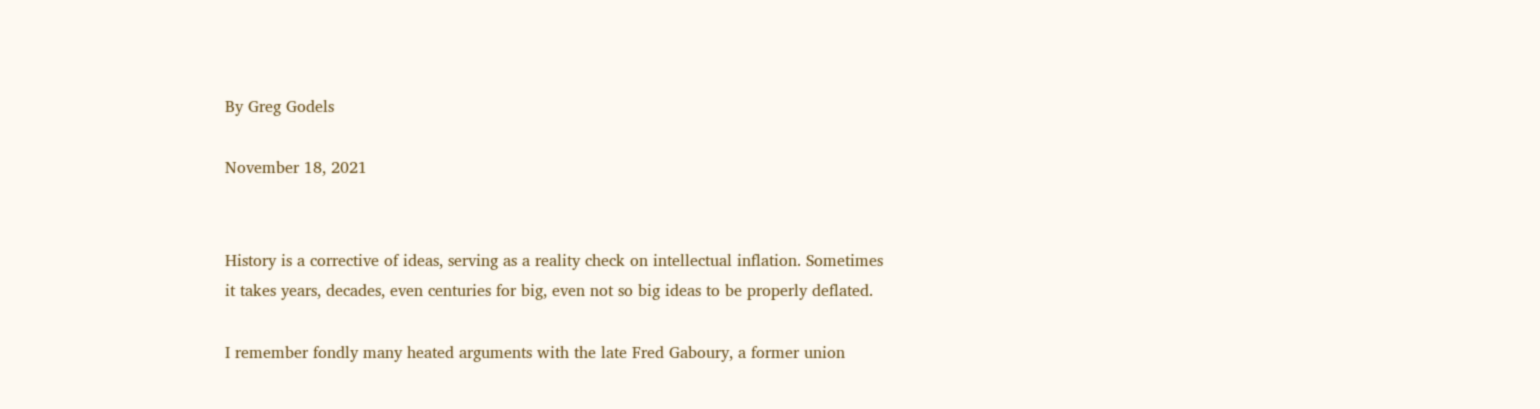By Greg Godels

November 18, 2021


History is a corrective of ideas, serving as a reality check on intellectual inflation. Sometimes it takes years, decades, even centuries for big, even not so big ideas to be properly deflated.

I remember fondly many heated arguments with the late Fred Gaboury, a former union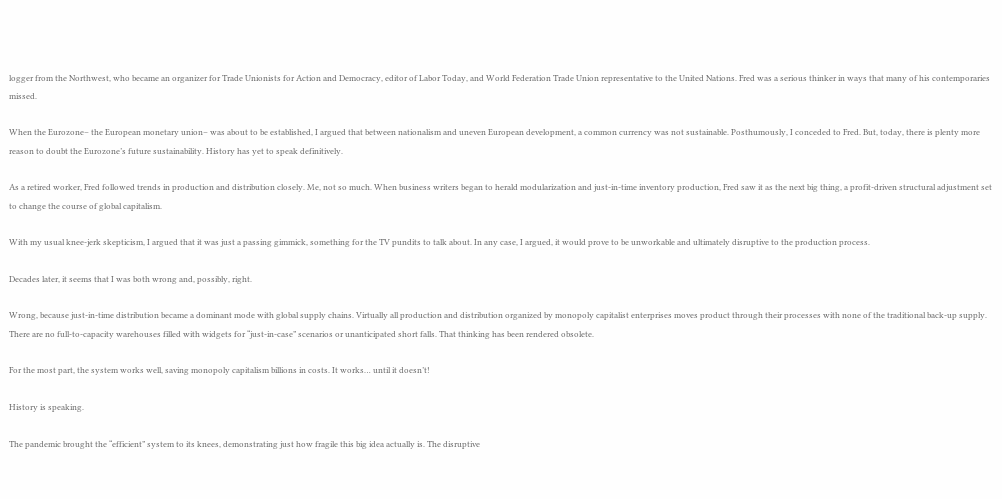logger from the Northwest, who became an organizer for Trade Unionists for Action and Democracy, editor of Labor Today, and World Federation Trade Union representative to the United Nations. Fred was a serious thinker in ways that many of his contemporaries missed.

When the Eurozone– the European monetary union– was about to be established, I argued that between nationalism and uneven European development, a common currency was not sustainable. Posthumously, I conceded to Fred. But, today, there is plenty more reason to doubt the Eurozone’s future sustainability. History has yet to speak definitively.

As a retired worker, Fred followed trends in production and distribution closely. Me, not so much. When business writers began to herald modularization and just-in-time inventory production, Fred saw it as the next big thing, a profit-driven structural adjustment set to change the course of global capitalism.

With my usual knee-jerk skepticism, I argued that it was just a passing gimmick, something for the TV pundits to talk about. In any case, I argued, it would prove to be unworkable and ultimately disruptive to the production process.

Decades later, it seems that I was both wrong and, possibly, right.

Wrong, because just-in-time distribution became a dominant mode with global supply chains. Virtually all production and distribution organized by monopoly capitalist enterprises moves product through their processes with none of the traditional back-up supply. There are no full-to-capacity warehouses filled with widgets for “just-in-case” scenarios or unanticipated short falls. That thinking has been rendered obsolete.

For the most part, the system works well, saving monopoly capitalism billions in costs. It works… until it doesn’t!

History is speaking.

The pandemic brought the “efficient” system to its knees, demonstrating just how fragile this big idea actually is. The disruptive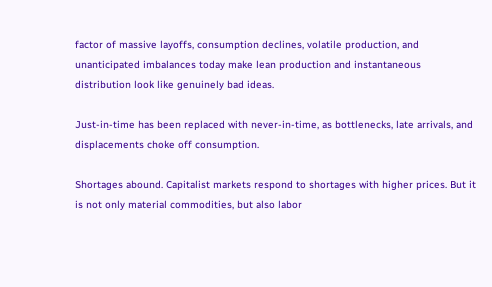factor of massive layoffs, consumption declines, volatile production, and unanticipated imbalances today make lean production and instantaneous distribution look like genuinely bad ideas.

Just-in-time has been replaced with never-in-time, as bottlenecks, late arrivals, and displacements choke off consumption.

Shortages abound. Capitalist markets respond to shortages with higher prices. But it is not only material commodities, but also labor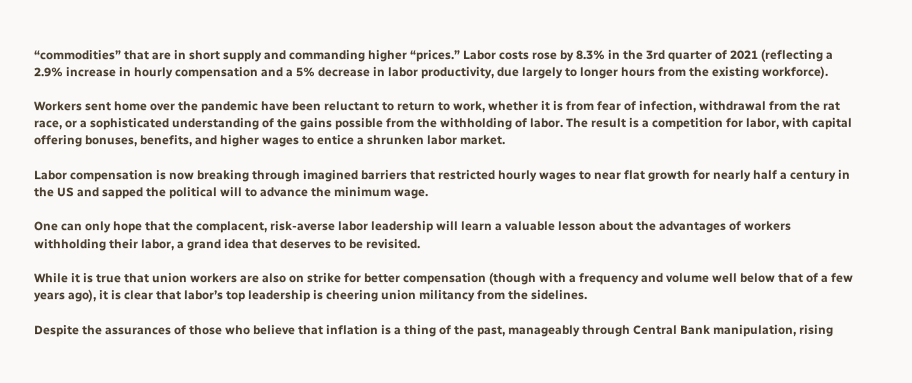“commodities” that are in short supply and commanding higher “prices.” Labor costs rose by 8.3% in the 3rd quarter of 2021 (reflecting a 2.9% increase in hourly compensation and a 5% decrease in labor productivity, due largely to longer hours from the existing workforce).

Workers sent home over the pandemic have been reluctant to return to work, whether it is from fear of infection, withdrawal from the rat race, or a sophisticated understanding of the gains possible from the withholding of labor. The result is a competition for labor, with capital offering bonuses, benefits, and higher wages to entice a shrunken labor market.

Labor compensation is now breaking through imagined barriers that restricted hourly wages to near flat growth for nearly half a century in the US and sapped the political will to advance the minimum wage.

One can only hope that the complacent, risk-averse labor leadership will learn a valuable lesson about the advantages of workers withholding their labor, a grand idea that deserves to be revisited.

While it is true that union workers are also on strike for better compensation (though with a frequency and volume well below that of a few years ago), it is clear that labor’s top leadership is cheering union militancy from the sidelines.

Despite the assurances of those who believe that inflation is a thing of the past, manageably through Central Bank manipulation, rising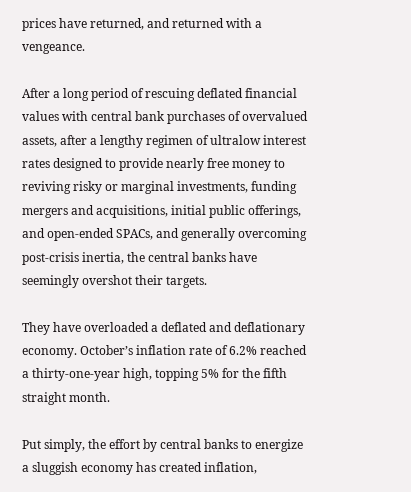prices have returned, and returned with a vengeance.

After a long period of rescuing deflated financial values with central bank purchases of overvalued assets, after a lengthy regimen of ultralow interest rates designed to provide nearly free money to reviving risky or marginal investments, funding mergers and acquisitions, initial public offerings, and open-ended SPACs, and generally overcoming post-crisis inertia, the central banks have seemingly overshot their targets.

They have overloaded a deflated and deflationary economy. October’s inflation rate of 6.2% reached a thirty-one-year high, topping 5% for the fifth straight month.

Put simply, the effort by central banks to energize a sluggish economy has created inflation,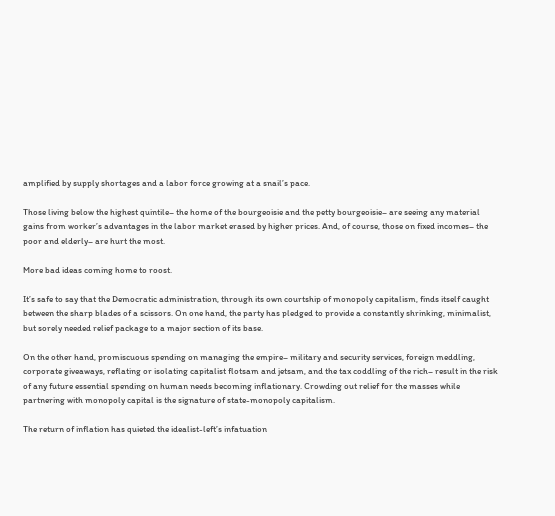amplified by supply shortages and a labor force growing at a snail’s pace.

Those living below the highest quintile– the home of the bourgeoisie and the petty bourgeoisie– are seeing any material gains from worker’s advantages in the labor market erased by higher prices. And, of course, those on fixed incomes– the poor and elderly– are hurt the most.

More bad ideas coming home to roost.

It’s safe to say that the Democratic administration, through its own courtship of monopoly capitalism, finds itself caught between the sharp blades of a scissors. On one hand, the party has pledged to provide a constantly shrinking, minimalist, but sorely needed relief package to a major section of its base.

On the other hand, promiscuous spending on managing the empire– military and security services, foreign meddling, corporate giveaways, reflating or isolating capitalist flotsam and jetsam, and the tax coddling of the rich– result in the risk of any future essential spending on human needs becoming inflationary. Crowding out relief for the masses while partnering with monopoly capital is the signature of state-monopoly capitalism.

The return of inflation has quieted the idealist-left’s infatuation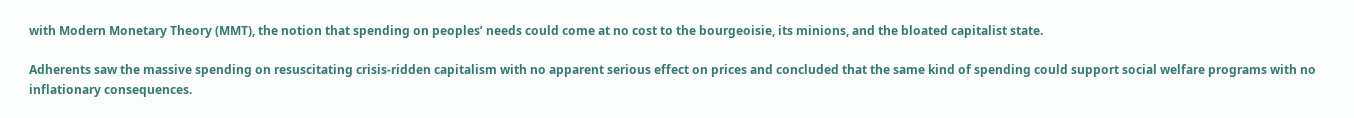with Modern Monetary Theory (MMT), the notion that spending on peoples’ needs could come at no cost to the bourgeoisie, its minions, and the bloated capitalist state.

Adherents saw the massive spending on resuscitating crisis-ridden capitalism with no apparent serious effect on prices and concluded that the same kind of spending could support social welfare programs with no inflationary consequences.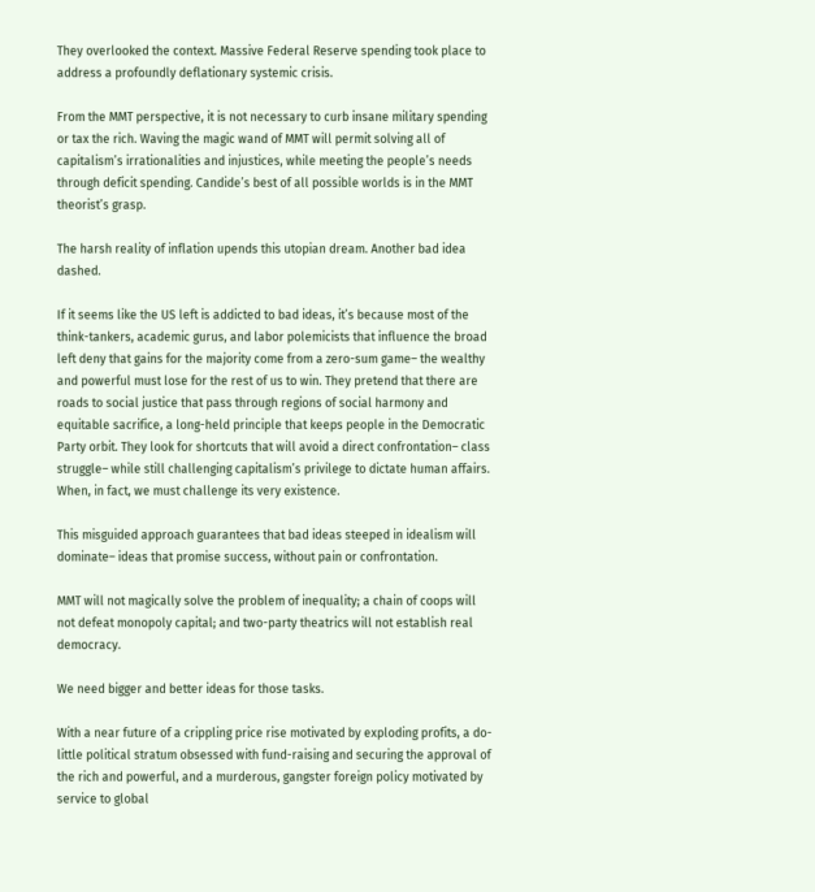They overlooked the context. Massive Federal Reserve spending took place to address a profoundly deflationary systemic crisis.

From the MMT perspective, it is not necessary to curb insane military spending or tax the rich. Waving the magic wand of MMT will permit solving all of capitalism’s irrationalities and injustices, while meeting the people’s needs through deficit spending. Candide’s best of all possible worlds is in the MMT theorist’s grasp.

The harsh reality of inflation upends this utopian dream. Another bad idea dashed.

If it seems like the US left is addicted to bad ideas, it’s because most of the think-tankers, academic gurus, and labor polemicists that influence the broad left deny that gains for the majority come from a zero-sum game– the wealthy and powerful must lose for the rest of us to win. They pretend that there are roads to social justice that pass through regions of social harmony and equitable sacrifice, a long-held principle that keeps people in the Democratic Party orbit. They look for shortcuts that will avoid a direct confrontation– class struggle– while still challenging capitalism’s privilege to dictate human affairs. When, in fact, we must challenge its very existence.

This misguided approach guarantees that bad ideas steeped in idealism will dominate– ideas that promise success, without pain or confrontation.

MMT will not magically solve the problem of inequality; a chain of coops will not defeat monopoly capital; and two-party theatrics will not establish real democracy.

We need bigger and better ideas for those tasks.

With a near future of a crippling price rise motivated by exploding profits, a do-little political stratum obsessed with fund-raising and securing the approval of the rich and powerful, and a murderous, gangster foreign policy motivated by service to global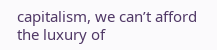capitalism, we can’t afford the luxury of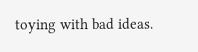toying with bad ideas.